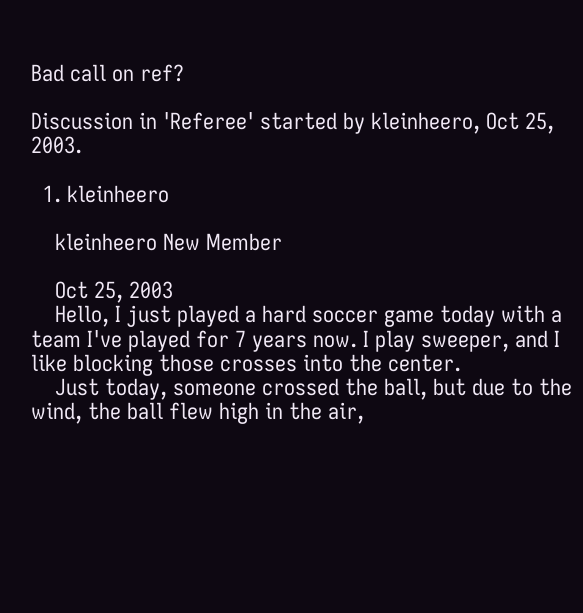Bad call on ref?

Discussion in 'Referee' started by kleinheero, Oct 25, 2003.

  1. kleinheero

    kleinheero New Member

    Oct 25, 2003
    Hello, I just played a hard soccer game today with a team I've played for 7 years now. I play sweeper, and I like blocking those crosses into the center.
    Just today, someone crossed the ball, but due to the wind, the ball flew high in the air,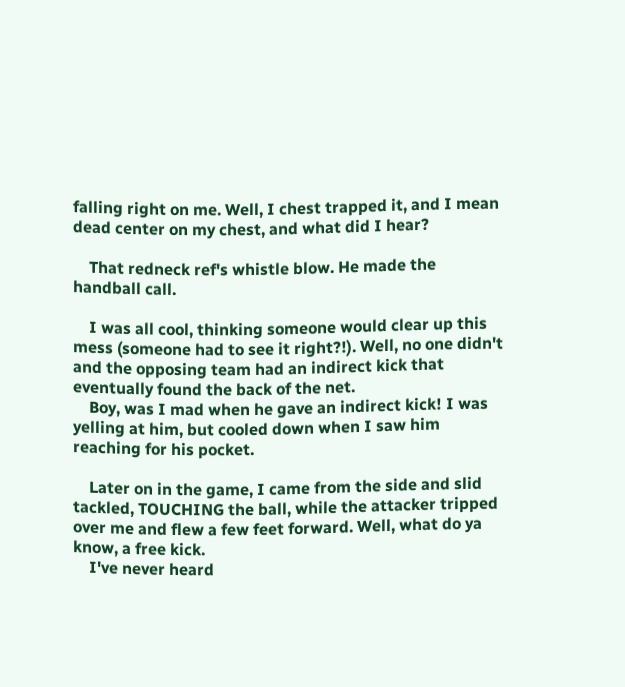falling right on me. Well, I chest trapped it, and I mean dead center on my chest, and what did I hear?

    That redneck ref's whistle blow. He made the handball call.

    I was all cool, thinking someone would clear up this mess (someone had to see it right?!). Well, no one didn't and the opposing team had an indirect kick that eventually found the back of the net.
    Boy, was I mad when he gave an indirect kick! I was yelling at him, but cooled down when I saw him reaching for his pocket.

    Later on in the game, I came from the side and slid tackled, TOUCHING the ball, while the attacker tripped over me and flew a few feet forward. Well, what do ya know, a free kick.
    I've never heard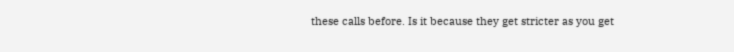these calls before. Is it because they get stricter as you get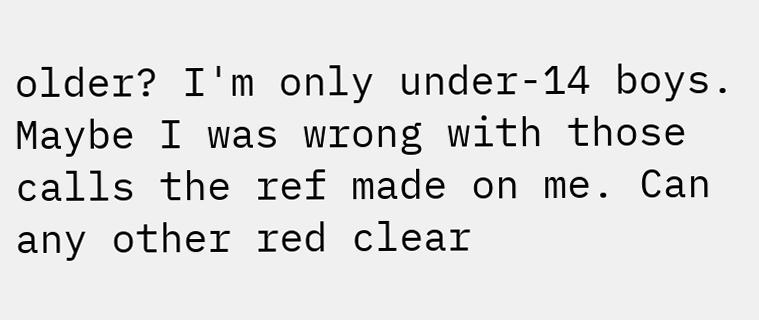older? I'm only under-14 boys. Maybe I was wrong with those calls the ref made on me. Can any other red clear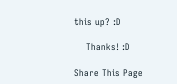this up? :D

    Thanks! :D

Share This Page